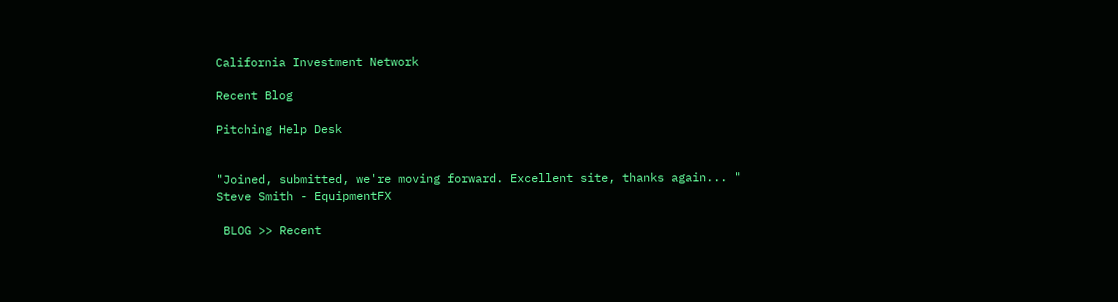California Investment Network

Recent Blog

Pitching Help Desk


"Joined, submitted, we're moving forward. Excellent site, thanks again... "
Steve Smith - EquipmentFX

 BLOG >> Recent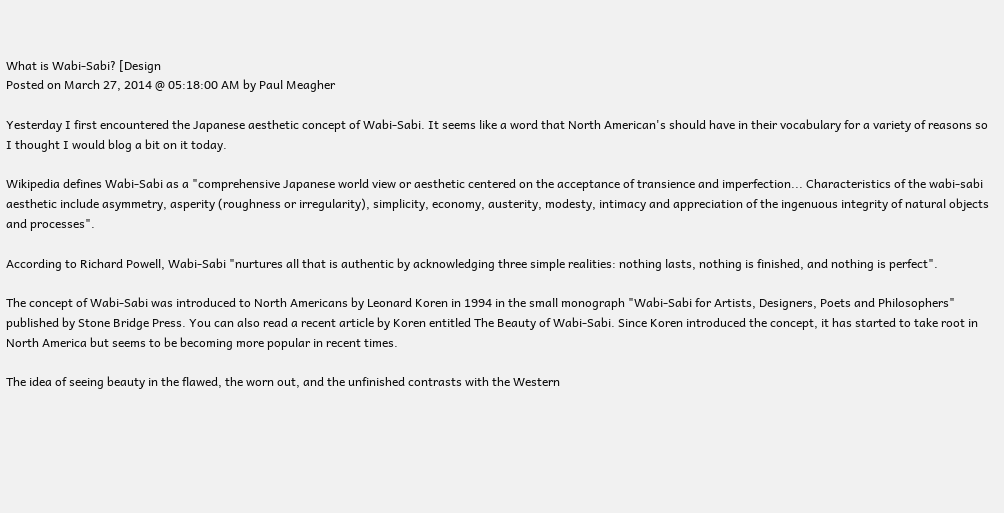What is Wabi-Sabi? [Design
Posted on March 27, 2014 @ 05:18:00 AM by Paul Meagher

Yesterday I first encountered the Japanese aesthetic concept of Wabi-Sabi. It seems like a word that North American's should have in their vocabulary for a variety of reasons so I thought I would blog a bit on it today.

Wikipedia defines Wabi-Sabi as a "comprehensive Japanese world view or aesthetic centered on the acceptance of transience and imperfection... Characteristics of the wabi-sabi aesthetic include asymmetry, asperity (roughness or irregularity), simplicity, economy, austerity, modesty, intimacy and appreciation of the ingenuous integrity of natural objects and processes".

According to Richard Powell, Wabi-Sabi "nurtures all that is authentic by acknowledging three simple realities: nothing lasts, nothing is finished, and nothing is perfect".

The concept of Wabi-Sabi was introduced to North Americans by Leonard Koren in 1994 in the small monograph "Wabi-Sabi for Artists, Designers, Poets and Philosophers" published by Stone Bridge Press. You can also read a recent article by Koren entitled The Beauty of Wabi-Sabi. Since Koren introduced the concept, it has started to take root in North America but seems to be becoming more popular in recent times.

The idea of seeing beauty in the flawed, the worn out, and the unfinished contrasts with the Western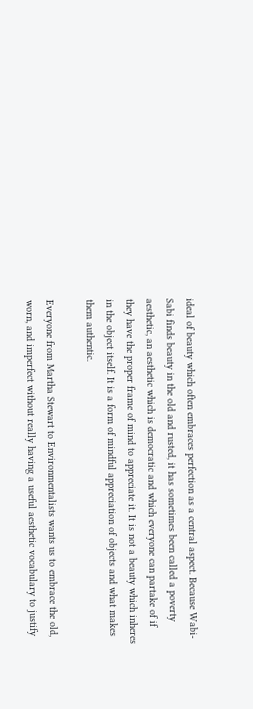ideal of beauty which often embraces perfection as a central aspect. Because Wabi-Sabi finds beauty in the old and rusted, it has sometimes been called a poverty aesthetic, an aesthetic which is democratic and which everyone can partake of if they have the proper frame of mind to appreciate it. It is not a beauty which inheres in the object itself. It is a form of mindful appreciation of objects and what makes them authentic.

Everyone from Martha Stewart to Environmentalists wants us to embrace the old, worn, and imperfect without really having a useful aesthetic vocabulary to justify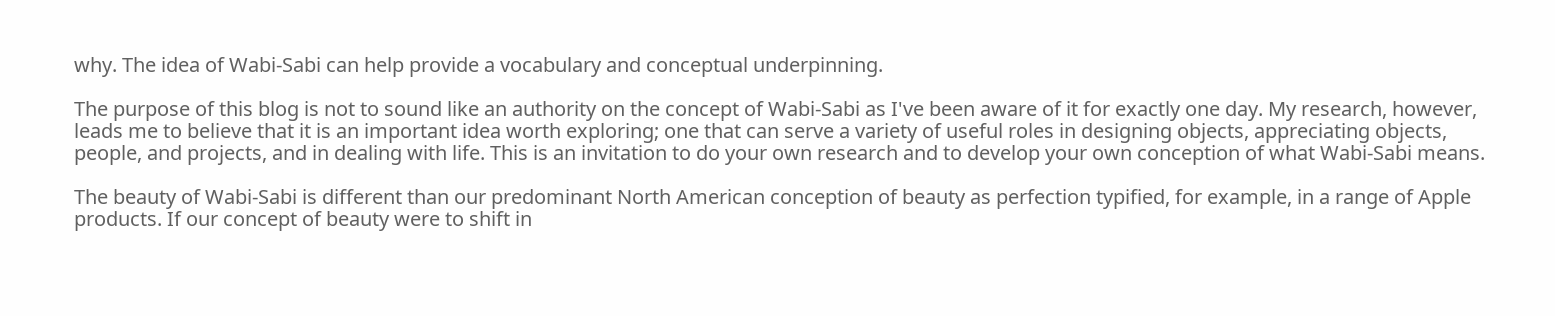why. The idea of Wabi-Sabi can help provide a vocabulary and conceptual underpinning.

The purpose of this blog is not to sound like an authority on the concept of Wabi-Sabi as I've been aware of it for exactly one day. My research, however, leads me to believe that it is an important idea worth exploring; one that can serve a variety of useful roles in designing objects, appreciating objects, people, and projects, and in dealing with life. This is an invitation to do your own research and to develop your own conception of what Wabi-Sabi means.

The beauty of Wabi-Sabi is different than our predominant North American conception of beauty as perfection typified, for example, in a range of Apple products. If our concept of beauty were to shift in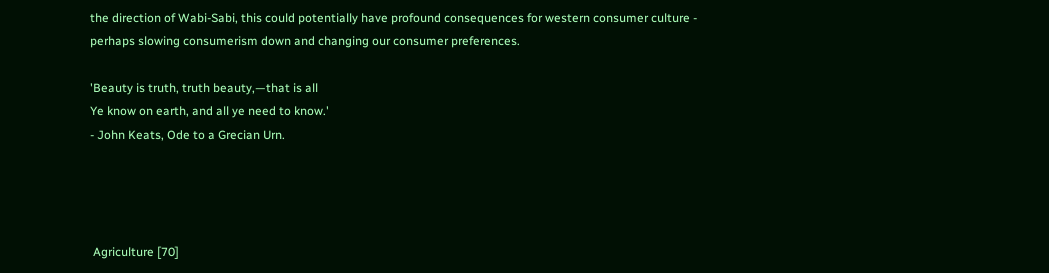the direction of Wabi-Sabi, this could potentially have profound consequences for western consumer culture - perhaps slowing consumerism down and changing our consumer preferences.

'Beauty is truth, truth beauty,—that is all
Ye know on earth, and all ye need to know.'
- John Keats, Ode to a Grecian Urn.




 Agriculture [70]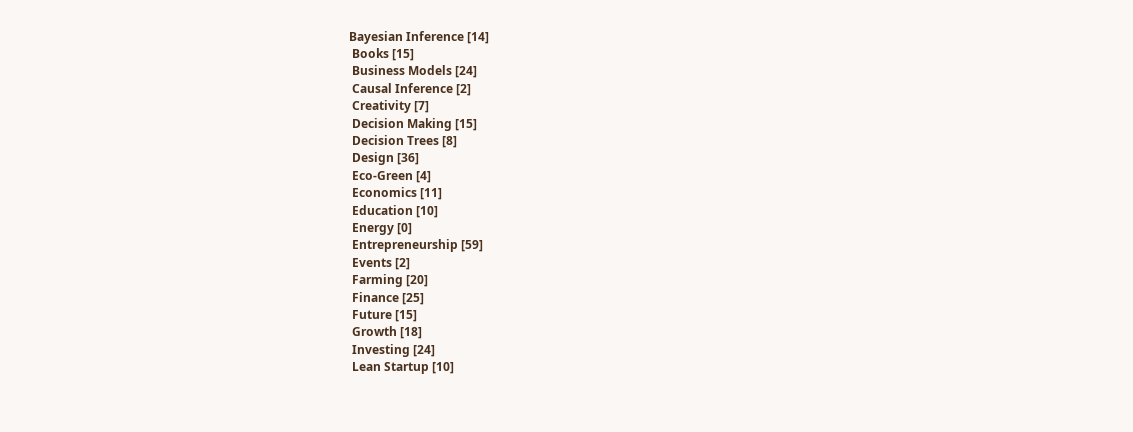Bayesian Inference [14]
 Books [15]
 Business Models [24]
 Causal Inference [2]
 Creativity [7]
 Decision Making [15]
 Decision Trees [8]
 Design [36]
 Eco-Green [4]
 Economics [11]
 Education [10]
 Energy [0]
 Entrepreneurship [59]
 Events [2]
 Farming [20]
 Finance [25]
 Future [15]
 Growth [18]
 Investing [24]
 Lean Startup [10]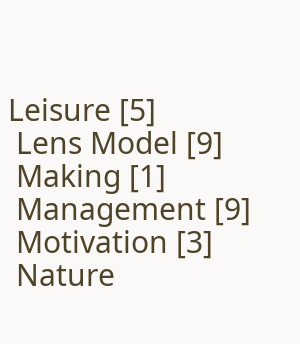Leisure [5]
 Lens Model [9]
 Making [1]
 Management [9]
 Motivation [3]
 Nature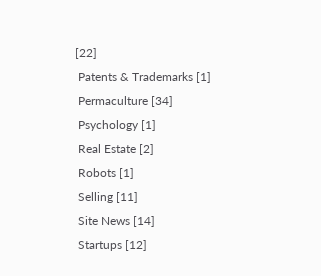[22]
 Patents & Trademarks [1]
 Permaculture [34]
 Psychology [1]
 Real Estate [2]
 Robots [1]
 Selling [11]
 Site News [14]
 Startups [12]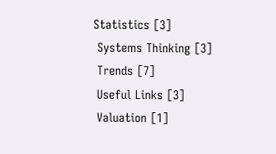Statistics [3]
 Systems Thinking [3]
 Trends [7]
 Useful Links [3]
 Valuation [1]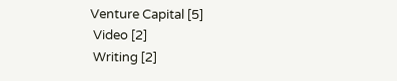Venture Capital [5]
 Video [2]
 Writing [2]